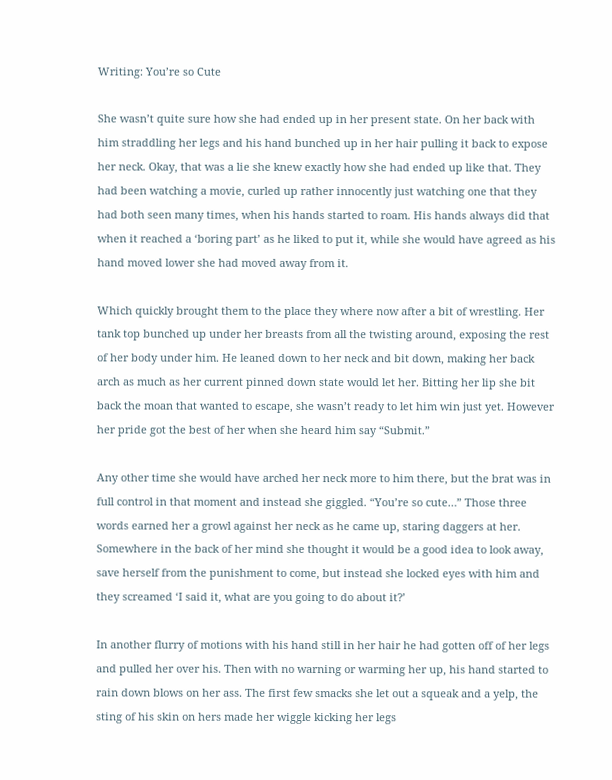Writing: You’re so Cute

She wasn’t quite sure how she had ended up in her present state. On her back with him straddling her legs and his hand bunched up in her hair pulling it back to expose her neck. Okay, that was a lie she knew exactly how she had ended up like that. They had been watching a movie, curled up rather innocently just watching one that they had both seen many times, when his hands started to roam. His hands always did that when it reached a ‘boring part’ as he liked to put it, while she would have agreed as his hand moved lower she had moved away from it.

Which quickly brought them to the place they where now after a bit of wrestling. Her tank top bunched up under her breasts from all the twisting around, exposing the rest of her body under him. He leaned down to her neck and bit down, making her back arch as much as her current pinned down state would let her. Bitting her lip she bit back the moan that wanted to escape, she wasn’t ready to let him win just yet. However her pride got the best of her when she heard him say “Submit.”

Any other time she would have arched her neck more to him there, but the brat was in full control in that moment and instead she giggled. “You’re so cute…” Those three words earned her a growl against her neck as he came up, staring daggers at her. Somewhere in the back of her mind she thought it would be a good idea to look away, save herself from the punishment to come, but instead she locked eyes with him and they screamed ‘I said it, what are you going to do about it?’

In another flurry of motions with his hand still in her hair he had gotten off of her legs and pulled her over his. Then with no warning or warming her up, his hand started to rain down blows on her ass. The first few smacks she let out a squeak and a yelp, the sting of his skin on hers made her wiggle kicking her legs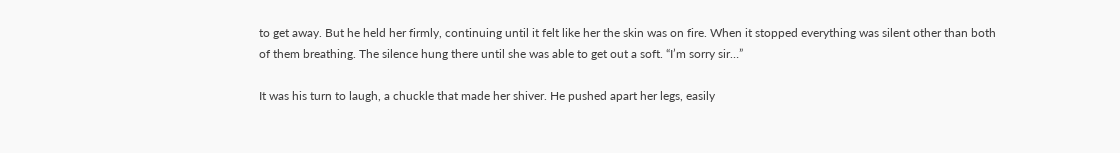to get away. But he held her firmly, continuing until it felt like her the skin was on fire. When it stopped everything was silent other than both of them breathing. The silence hung there until she was able to get out a soft. “I’m sorry sir…”

It was his turn to laugh, a chuckle that made her shiver. He pushed apart her legs, easily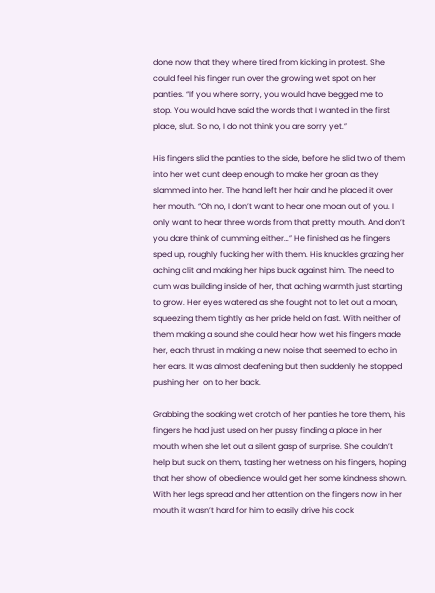done now that they where tired from kicking in protest. She could feel his finger run over the growing wet spot on her panties. “If you where sorry, you would have begged me to
stop. You would have said the words that I wanted in the first place, slut. So no, I do not think you are sorry yet.”

His fingers slid the panties to the side, before he slid two of them into her wet cunt deep enough to make her groan as they slammed into her. The hand left her hair and he placed it over her mouth. “Oh no, I don’t want to hear one moan out of you. I only want to hear three words from that pretty mouth. And don’t you dare think of cumming either…” He finished as he fingers sped up, roughly fucking her with them. His knuckles grazing her aching clit and making her hips buck against him. The need to cum was building inside of her, that aching warmth just starting to grow. Her eyes watered as she fought not to let out a moan, squeezing them tightly as her pride held on fast. With neither of them making a sound she could hear how wet his fingers made her, each thrust in making a new noise that seemed to echo in her ears. It was almost deafening but then suddenly he stopped pushing her  on to her back.

Grabbing the soaking wet crotch of her panties he tore them, his fingers he had just used on her pussy finding a place in her mouth when she let out a silent gasp of surprise. She couldn’t help but suck on them, tasting her wetness on his fingers, hoping that her show of obedience would get her some kindness shown. With her legs spread and her attention on the fingers now in her mouth it wasn’t hard for him to easily drive his cock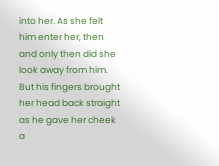into her. As she felt him enter her, then and only then did she look away from him. But his fingers brought her head back straight as he gave her cheek a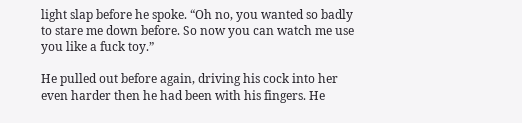light slap before he spoke. “Oh no, you wanted so badly to stare me down before. So now you can watch me use you like a fuck toy.”

He pulled out before again, driving his cock into her even harder then he had been with his fingers. He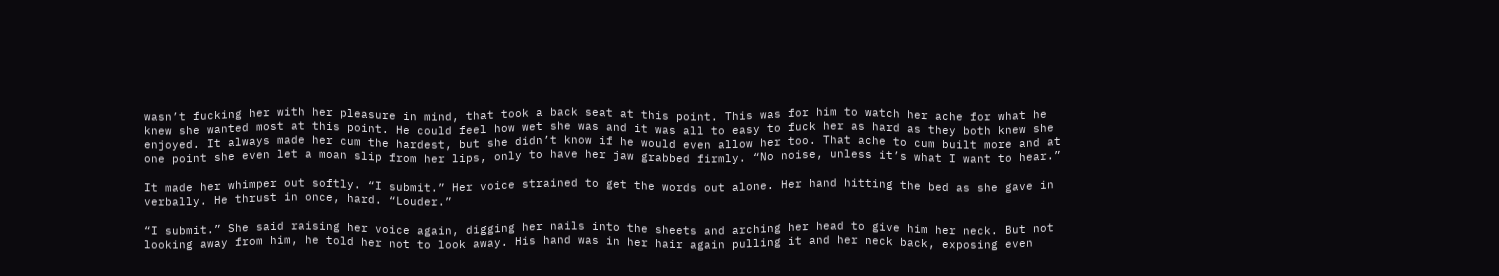wasn’t fucking her with her pleasure in mind, that took a back seat at this point. This was for him to watch her ache for what he knew she wanted most at this point. He could feel how wet she was and it was all to easy to fuck her as hard as they both knew she enjoyed. It always made her cum the hardest, but she didn’t know if he would even allow her too. That ache to cum built more and at one point she even let a moan slip from her lips, only to have her jaw grabbed firmly. “No noise, unless it’s what I want to hear.”

It made her whimper out softly. “I submit.” Her voice strained to get the words out alone. Her hand hitting the bed as she gave in verbally. He thrust in once, hard. “Louder.”

“I submit.” She said raising her voice again, digging her nails into the sheets and arching her head to give him her neck. But not looking away from him, he told her not to look away. His hand was in her hair again pulling it and her neck back, exposing even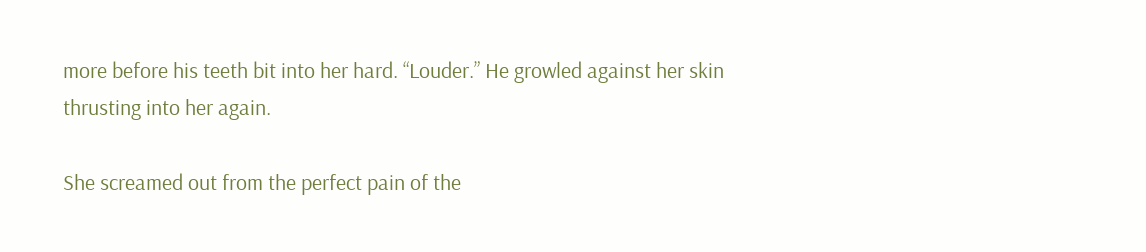more before his teeth bit into her hard. “Louder.” He growled against her skin thrusting into her again.

She screamed out from the perfect pain of the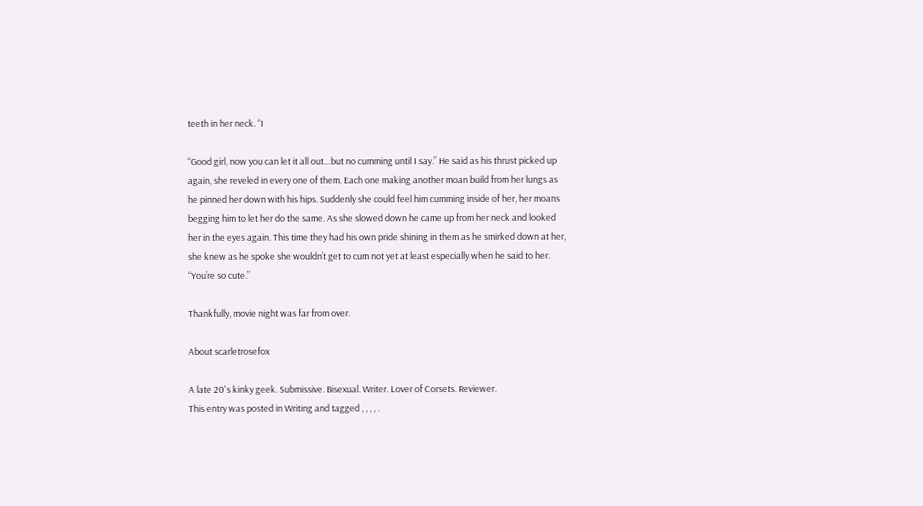teeth in her neck. “I

“Good girl, now you can let it all out…but no cumming until I say.” He said as his thrust picked up again, she reveled in every one of them. Each one making another moan build from her lungs as he pinned her down with his hips. Suddenly she could feel him cumming inside of her, her moans begging him to let her do the same. As she slowed down he came up from her neck and looked her in the eyes again. This time they had his own pride shining in them as he smirked down at her, she knew as he spoke she wouldn’t get to cum not yet at least especially when he said to her. “You’re so cute.”

Thankfully, movie night was far from over.

About scarletrosefox

A late 20's kinky geek. Submissive. Bisexual. Writer. Lover of Corsets. Reviewer.
This entry was posted in Writing and tagged , , , , .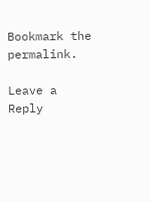Bookmark the permalink.

Leave a Reply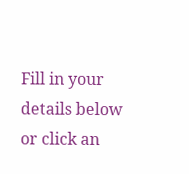Fill in your details below or click an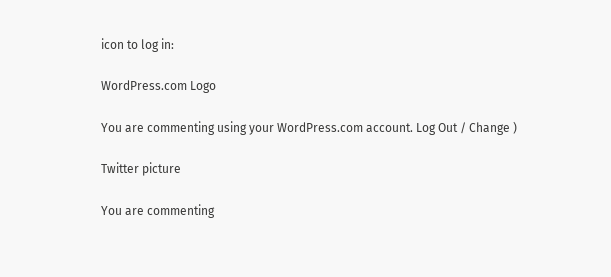icon to log in:

WordPress.com Logo

You are commenting using your WordPress.com account. Log Out / Change )

Twitter picture

You are commenting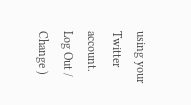using your Twitter account. Log Out / Change )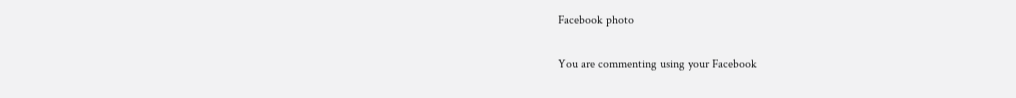Facebook photo

You are commenting using your Facebook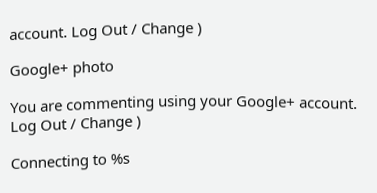account. Log Out / Change )

Google+ photo

You are commenting using your Google+ account. Log Out / Change )

Connecting to %s